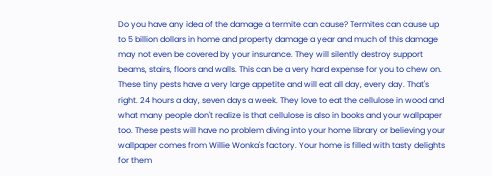Do you have any idea of the damage a termite can cause? Termites can cause up to 5 billion dollars in home and property damage a year and much of this damage may not even be covered by your insurance. They will silently destroy support beams, stairs, floors and walls. This can be a very hard expense for you to chew on. These tiny pests have a very large appetite and will eat all day, every day. That's right. 24 hours a day, seven days a week. They love to eat the cellulose in wood and what many people don't realize is that cellulose is also in books and your wallpaper too. These pests will have no problem diving into your home library or believing your wallpaper comes from Willie Wonka's factory. Your home is filled with tasty delights for them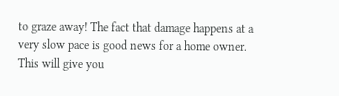to graze away! The fact that damage happens at a very slow pace is good news for a home owner. This will give you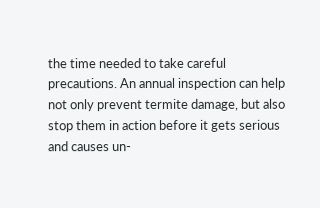the time needed to take careful precautions. An annual inspection can help not only prevent termite damage, but also stop them in action before it gets serious and causes un-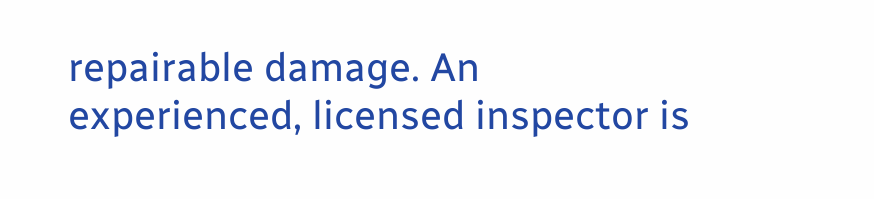repairable damage. An experienced, licensed inspector is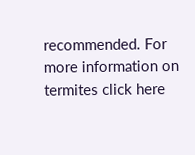recommended. For more information on termites click here